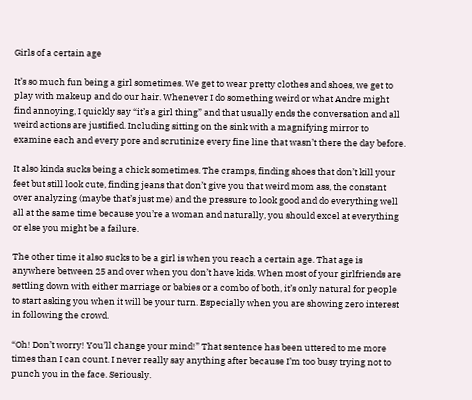Girls of a certain age

It’s so much fun being a girl sometimes. We get to wear pretty clothes and shoes, we get to play with makeup and do our hair. Whenever I do something weird or what Andre might find annoying, I quickly say “it’s a girl thing” and that usually ends the conversation and all weird actions are justified. Including sitting on the sink with a magnifying mirror to examine each and every pore and scrutinize every fine line that wasn’t there the day before.

It also kinda sucks being a chick sometimes. The cramps, finding shoes that don’t kill your feet but still look cute, finding jeans that don’t give you that weird mom ass, the constant over analyzing (maybe that’s just me) and the pressure to look good and do everything well all at the same time because you’re a woman and naturally, you should excel at everything or else you might be a failure.

The other time it also sucks to be a girl is when you reach a certain age. That age is anywhere between 25 and over when you don’t have kids. When most of your girlfriends are settling down with either marriage or babies or a combo of both, it’s only natural for people to start asking you when it will be your turn. Especially when you are showing zero interest in following the crowd.

“Oh! Don’t worry! You’ll change your mind!” That sentence has been uttered to me more times than I can count. I never really say anything after because I’m too busy trying not to punch you in the face. Seriously.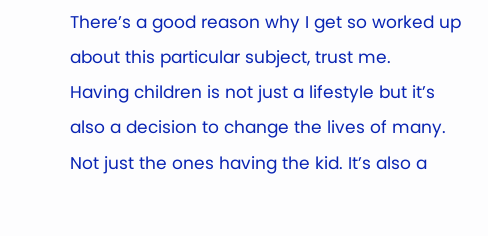There’s a good reason why I get so worked up about this particular subject, trust me.
Having children is not just a lifestyle but it’s also a decision to change the lives of many. Not just the ones having the kid. It’s also a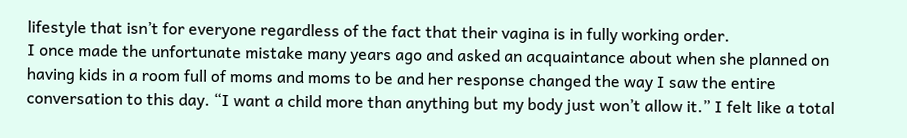lifestyle that isn’t for everyone regardless of the fact that their vagina is in fully working order.
I once made the unfortunate mistake many years ago and asked an acquaintance about when she planned on having kids in a room full of moms and moms to be and her response changed the way I saw the entire conversation to this day. “I want a child more than anything but my body just won’t allow it.” I felt like a total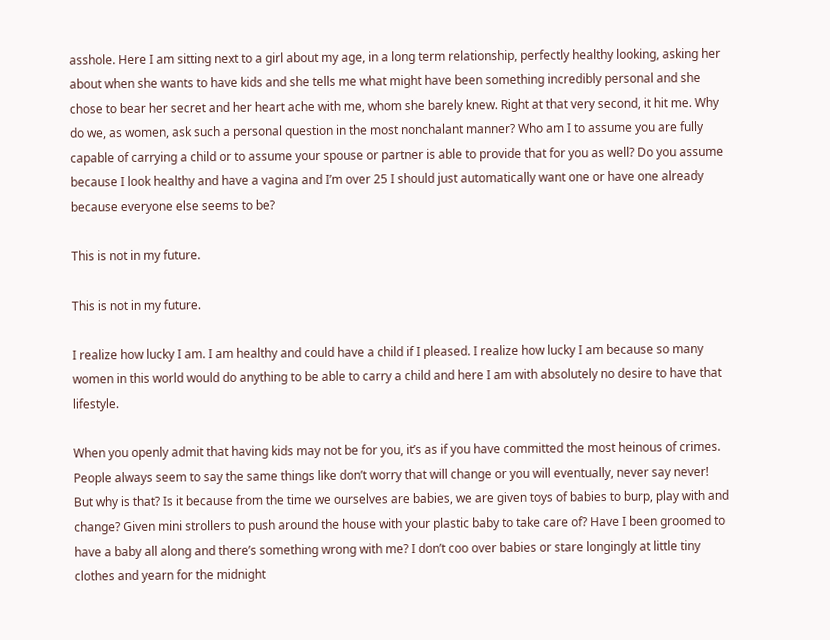asshole. Here I am sitting next to a girl about my age, in a long term relationship, perfectly healthy looking, asking her about when she wants to have kids and she tells me what might have been something incredibly personal and she chose to bear her secret and her heart ache with me, whom she barely knew. Right at that very second, it hit me. Why do we, as women, ask such a personal question in the most nonchalant manner? Who am I to assume you are fully capable of carrying a child or to assume your spouse or partner is able to provide that for you as well? Do you assume because I look healthy and have a vagina and I’m over 25 I should just automatically want one or have one already because everyone else seems to be?

This is not in my future.

This is not in my future.

I realize how lucky I am. I am healthy and could have a child if I pleased. I realize how lucky I am because so many women in this world would do anything to be able to carry a child and here I am with absolutely no desire to have that lifestyle.

When you openly admit that having kids may not be for you, it’s as if you have committed the most heinous of crimes. People always seem to say the same things like don’t worry that will change or you will eventually, never say never! But why is that? Is it because from the time we ourselves are babies, we are given toys of babies to burp, play with and change? Given mini strollers to push around the house with your plastic baby to take care of? Have I been groomed to have a baby all along and there’s something wrong with me? I don’t coo over babies or stare longingly at little tiny clothes and yearn for the midnight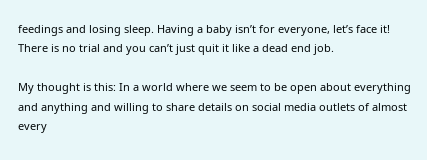feedings and losing sleep. Having a baby isn’t for everyone, let’s face it! There is no trial and you can’t just quit it like a dead end job.

My thought is this: In a world where we seem to be open about everything and anything and willing to share details on social media outlets of almost every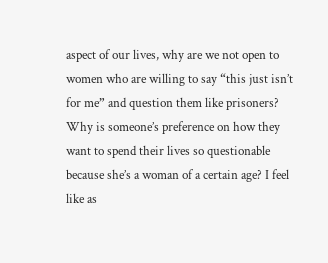aspect of our lives, why are we not open to women who are willing to say “this just isn’t for me” and question them like prisoners? Why is someone’s preference on how they want to spend their lives so questionable because she’s a woman of a certain age? I feel like as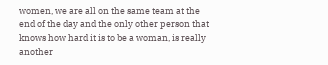women, we are all on the same team at the end of the day and the only other person that knows how hard it is to be a woman, is really another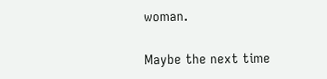woman.

Maybe the next time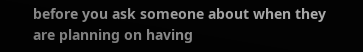before you ask someone about when they are planning on having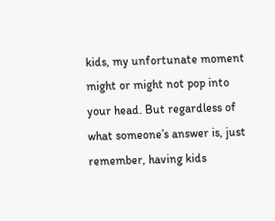kids, my unfortunate moment might or might not pop into your head. But regardless of what someone’s answer is, just remember, having kids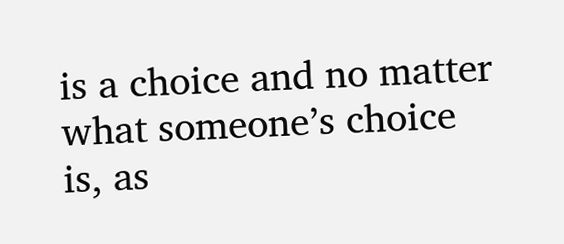is a choice and no matter what someone’s choice is, as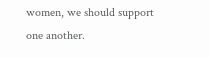women, we should support one another.